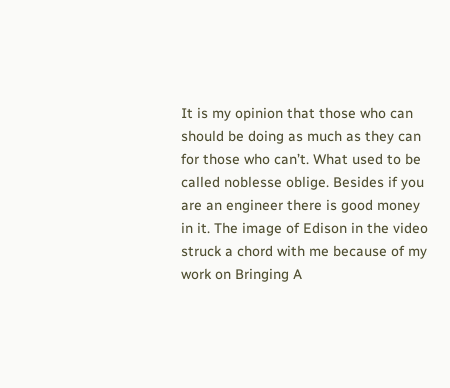It is my opinion that those who can should be doing as much as they can for those who can’t. What used to be called noblesse oblige. Besides if you are an engineer there is good money in it. The image of Edison in the video struck a chord with me because of my work on Bringing A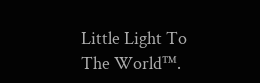Little Light To The World™.